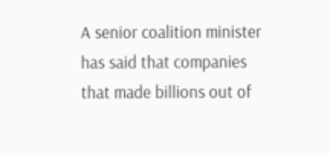A senior coalition minister has said that companies that made billions out of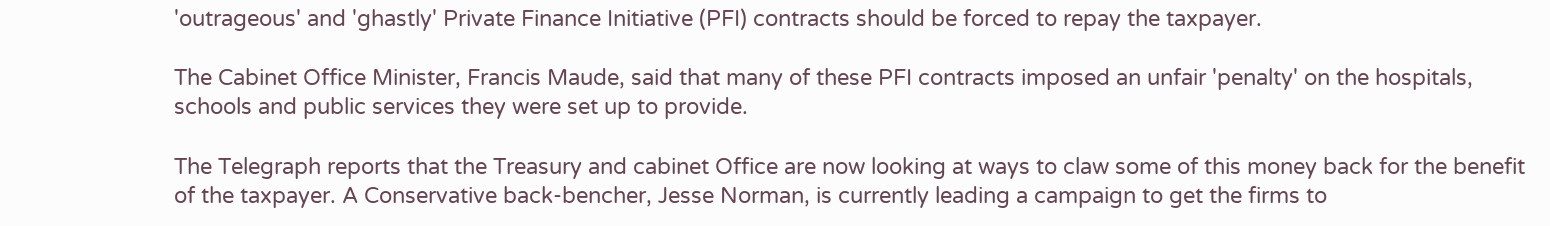'outrageous' and 'ghastly' Private Finance Initiative (PFI) contracts should be forced to repay the taxpayer.

The Cabinet Office Minister, Francis Maude, said that many of these PFI contracts imposed an unfair 'penalty' on the hospitals, schools and public services they were set up to provide.

The Telegraph reports that the Treasury and cabinet Office are now looking at ways to claw some of this money back for the benefit of the taxpayer. A Conservative back-bencher, Jesse Norman, is currently leading a campaign to get the firms to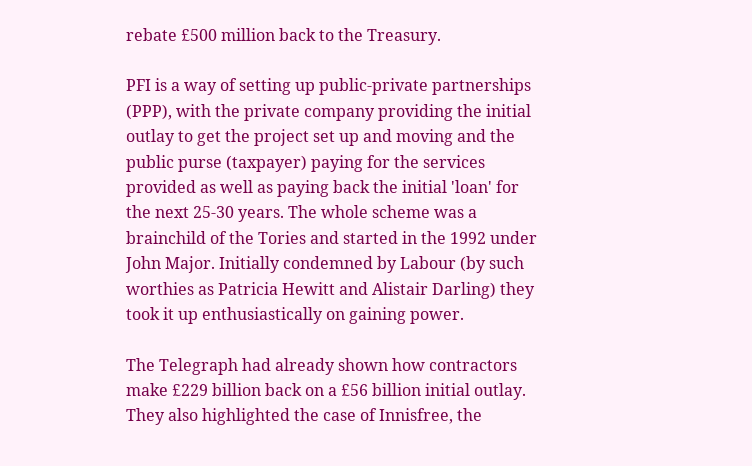rebate £500 million back to the Treasury.

PFI is a way of setting up public-private partnerships (PPP), with the private company providing the initial outlay to get the project set up and moving and the public purse (taxpayer) paying for the services provided as well as paying back the initial 'loan' for the next 25-30 years. The whole scheme was a brainchild of the Tories and started in the 1992 under John Major. Initially condemned by Labour (by such worthies as Patricia Hewitt and Alistair Darling) they took it up enthusiastically on gaining power.

The Telegraph had already shown how contractors make £229 billion back on a £56 billion initial outlay. They also highlighted the case of Innisfree, the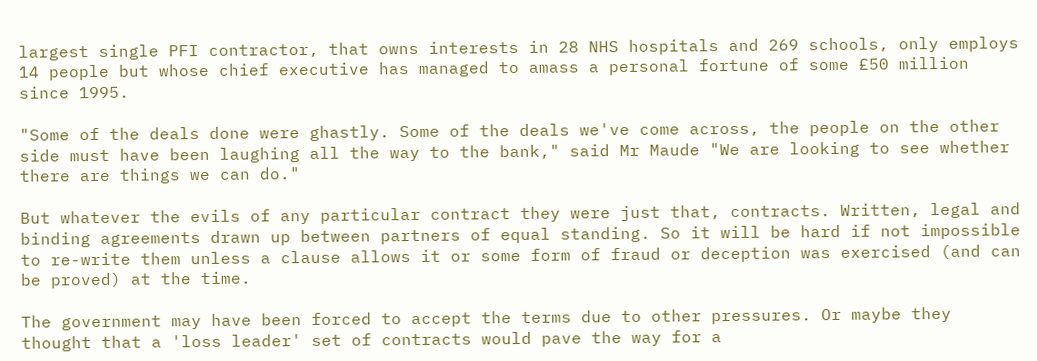largest single PFI contractor, that owns interests in 28 NHS hospitals and 269 schools, only employs 14 people but whose chief executive has managed to amass a personal fortune of some £50 million since 1995.

"Some of the deals done were ghastly. Some of the deals we've come across, the people on the other side must have been laughing all the way to the bank," said Mr Maude "We are looking to see whether there are things we can do."

But whatever the evils of any particular contract they were just that, contracts. Written, legal and binding agreements drawn up between partners of equal standing. So it will be hard if not impossible to re-write them unless a clause allows it or some form of fraud or deception was exercised (and can be proved) at the time.

The government may have been forced to accept the terms due to other pressures. Or maybe they thought that a 'loss leader' set of contracts would pave the way for a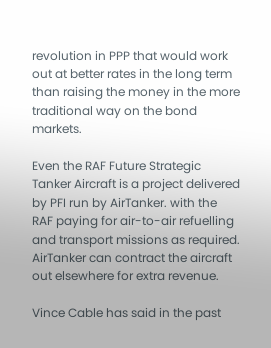revolution in PPP that would work out at better rates in the long term than raising the money in the more traditional way on the bond markets.

Even the RAF Future Strategic Tanker Aircraft is a project delivered by PFI run by AirTanker. with the RAF paying for air-to-air refuelling and transport missions as required. AirTanker can contract the aircraft out elsewhere for extra revenue.

Vince Cable has said in the past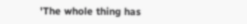'The whole thing has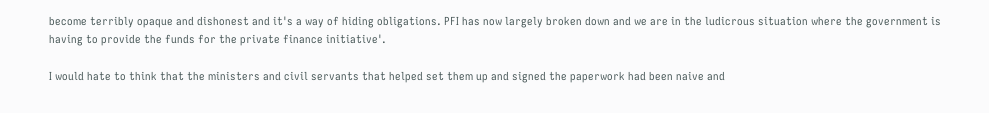become terribly opaque and dishonest and it's a way of hiding obligations. PFI has now largely broken down and we are in the ludicrous situation where the government is having to provide the funds for the private finance initiative'.

I would hate to think that the ministers and civil servants that helped set them up and signed the paperwork had been naive and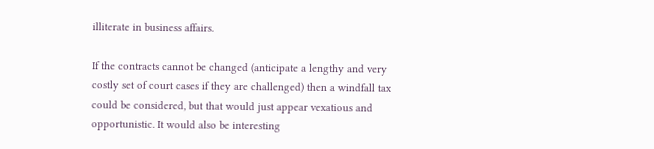illiterate in business affairs.

If the contracts cannot be changed (anticipate a lengthy and very costly set of court cases if they are challenged) then a windfall tax could be considered, but that would just appear vexatious and opportunistic. It would also be interesting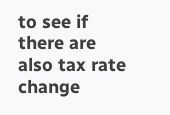to see if there are also tax rate change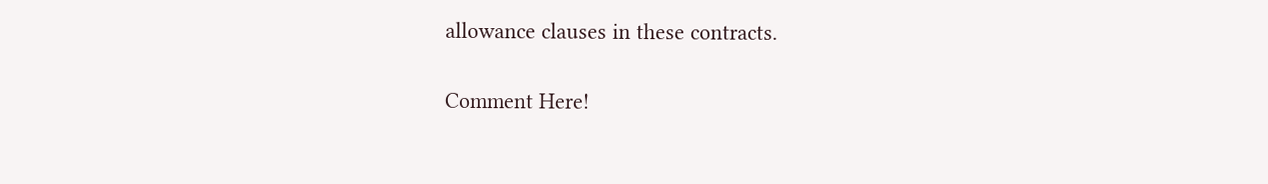allowance clauses in these contracts.

Comment Here!